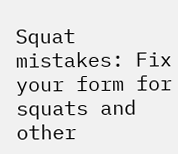Squat mistakes: Fix your form for squats and other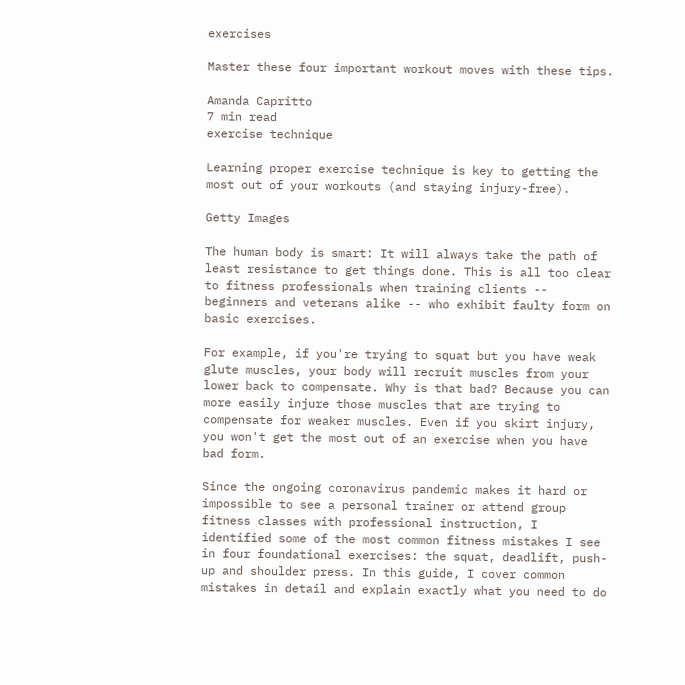exercises

Master these four important workout moves with these tips.

Amanda Capritto
7 min read
exercise technique

Learning proper exercise technique is key to getting the most out of your workouts (and staying injury-free).

Getty Images

The human body is smart: It will always take the path of least resistance to get things done. This is all too clear to fitness professionals when training clients -- beginners and veterans alike -- who exhibit faulty form on basic exercises.

For example, if you're trying to squat but you have weak glute muscles, your body will recruit muscles from your lower back to compensate. Why is that bad? Because you can more easily injure those muscles that are trying to compensate for weaker muscles. Even if you skirt injury, you won't get the most out of an exercise when you have bad form.

Since the ongoing coronavirus pandemic makes it hard or impossible to see a personal trainer or attend group fitness classes with professional instruction, I identified some of the most common fitness mistakes I see in four foundational exercises: the squat, deadlift, push-up and shoulder press. In this guide, I cover common mistakes in detail and explain exactly what you need to do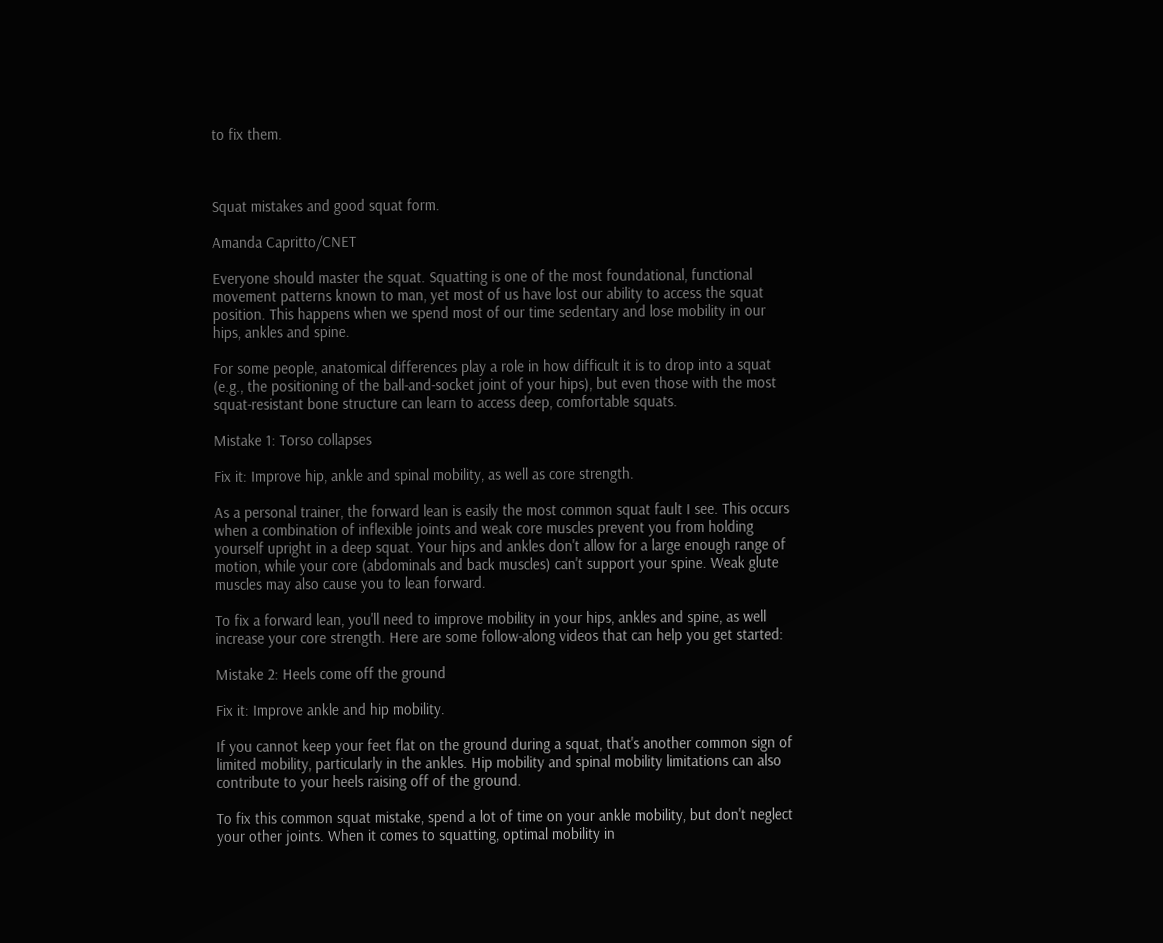to fix them.



Squat mistakes and good squat form.

Amanda Capritto/CNET

Everyone should master the squat. Squatting is one of the most foundational, functional movement patterns known to man, yet most of us have lost our ability to access the squat position. This happens when we spend most of our time sedentary and lose mobility in our hips, ankles and spine.

For some people, anatomical differences play a role in how difficult it is to drop into a squat (e.g., the positioning of the ball-and-socket joint of your hips), but even those with the most squat-resistant bone structure can learn to access deep, comfortable squats.

Mistake 1: Torso collapses

Fix it: Improve hip, ankle and spinal mobility, as well as core strength.

As a personal trainer, the forward lean is easily the most common squat fault I see. This occurs when a combination of inflexible joints and weak core muscles prevent you from holding yourself upright in a deep squat. Your hips and ankles don't allow for a large enough range of motion, while your core (abdominals and back muscles) can't support your spine. Weak glute muscles may also cause you to lean forward.

To fix a forward lean, you'll need to improve mobility in your hips, ankles and spine, as well increase your core strength. Here are some follow-along videos that can help you get started:

Mistake 2: Heels come off the ground

Fix it: Improve ankle and hip mobility.

If you cannot keep your feet flat on the ground during a squat, that's another common sign of limited mobility, particularly in the ankles. Hip mobility and spinal mobility limitations can also contribute to your heels raising off of the ground.

To fix this common squat mistake, spend a lot of time on your ankle mobility, but don't neglect your other joints. When it comes to squatting, optimal mobility in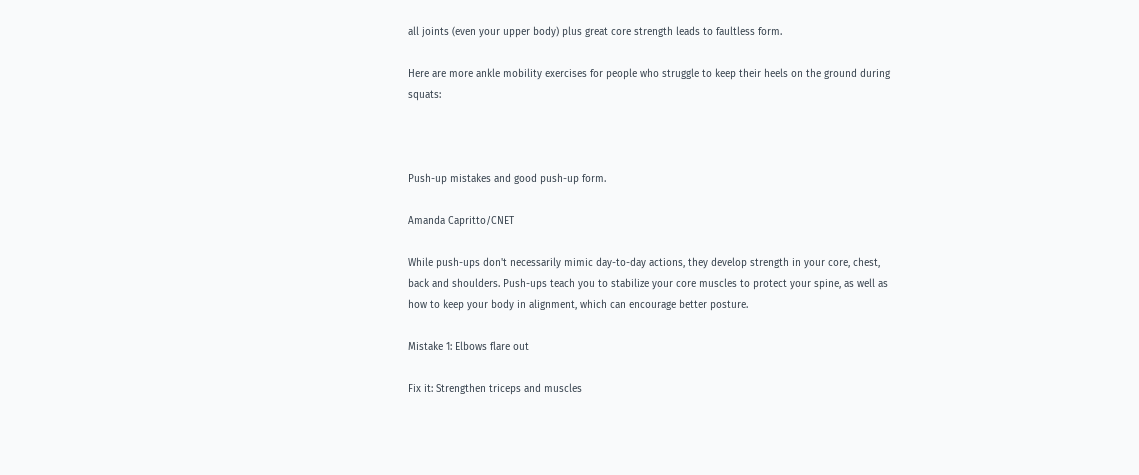all joints (even your upper body) plus great core strength leads to faultless form.

Here are more ankle mobility exercises for people who struggle to keep their heels on the ground during squats:



Push-up mistakes and good push-up form.

Amanda Capritto/CNET

While push-ups don't necessarily mimic day-to-day actions, they develop strength in your core, chest, back and shoulders. Push-ups teach you to stabilize your core muscles to protect your spine, as well as how to keep your body in alignment, which can encourage better posture.

Mistake 1: Elbows flare out

Fix it: Strengthen triceps and muscles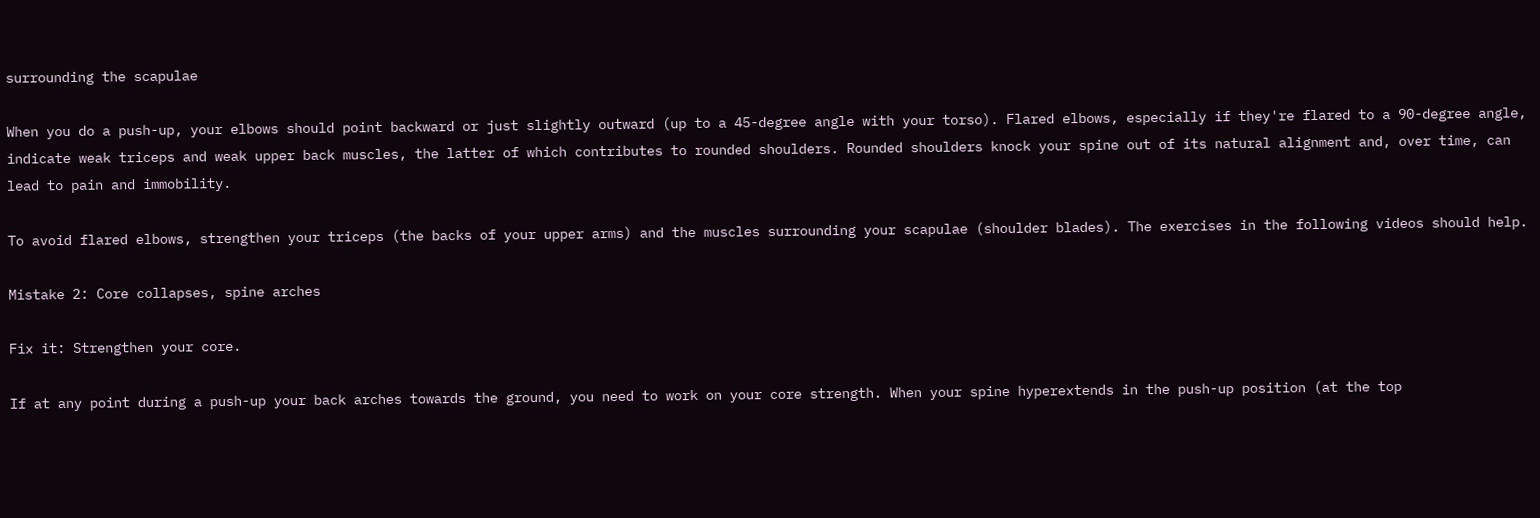surrounding the scapulae

When you do a push-up, your elbows should point backward or just slightly outward (up to a 45-degree angle with your torso). Flared elbows, especially if they're flared to a 90-degree angle, indicate weak triceps and weak upper back muscles, the latter of which contributes to rounded shoulders. Rounded shoulders knock your spine out of its natural alignment and, over time, can lead to pain and immobility.

To avoid flared elbows, strengthen your triceps (the backs of your upper arms) and the muscles surrounding your scapulae (shoulder blades). The exercises in the following videos should help.

Mistake 2: Core collapses, spine arches

Fix it: Strengthen your core.

If at any point during a push-up your back arches towards the ground, you need to work on your core strength. When your spine hyperextends in the push-up position (at the top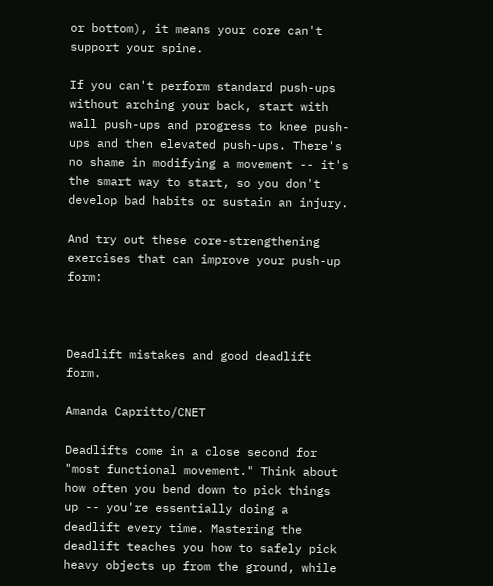or bottom), it means your core can't support your spine.

If you can't perform standard push-ups without arching your back, start with wall push-ups and progress to knee push-ups and then elevated push-ups. There's no shame in modifying a movement -- it's the smart way to start, so you don't develop bad habits or sustain an injury.

And try out these core-strengthening exercises that can improve your push-up form:



Deadlift mistakes and good deadlift form.

Amanda Capritto/CNET

Deadlifts come in a close second for "most functional movement." Think about how often you bend down to pick things up -- you're essentially doing a deadlift every time. Mastering the deadlift teaches you how to safely pick heavy objects up from the ground, while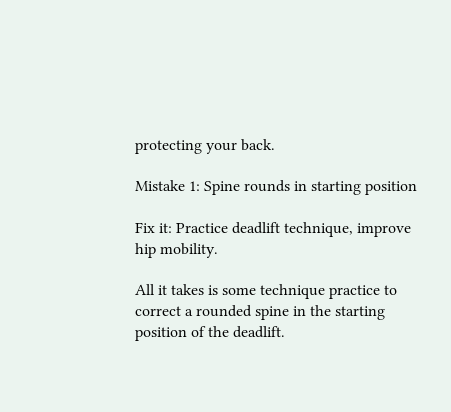protecting your back.

Mistake 1: Spine rounds in starting position

Fix it: Practice deadlift technique, improve hip mobility.

All it takes is some technique practice to correct a rounded spine in the starting position of the deadlift.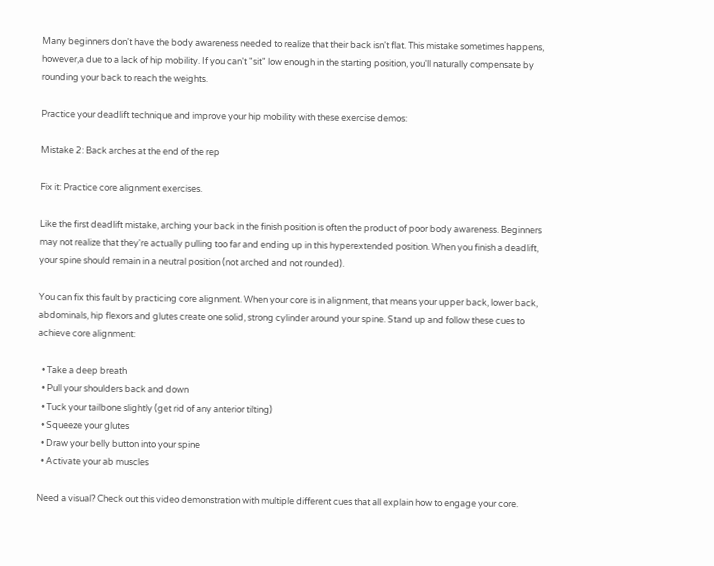Many beginners don't have the body awareness needed to realize that their back isn't flat. This mistake sometimes happens, however,a due to a lack of hip mobility. If you can't "sit" low enough in the starting position, you'll naturally compensate by rounding your back to reach the weights.

Practice your deadlift technique and improve your hip mobility with these exercise demos:

Mistake 2: Back arches at the end of the rep

Fix it: Practice core alignment exercises.

Like the first deadlift mistake, arching your back in the finish position is often the product of poor body awareness. Beginners may not realize that they're actually pulling too far and ending up in this hyperextended position. When you finish a deadlift, your spine should remain in a neutral position (not arched and not rounded).

You can fix this fault by practicing core alignment. When your core is in alignment, that means your upper back, lower back, abdominals, hip flexors and glutes create one solid, strong cylinder around your spine. Stand up and follow these cues to achieve core alignment:

  • Take a deep breath
  • Pull your shoulders back and down
  • Tuck your tailbone slightly (get rid of any anterior tilting)
  • Squeeze your glutes
  • Draw your belly button into your spine
  • Activate your ab muscles

Need a visual? Check out this video demonstration with multiple different cues that all explain how to engage your core.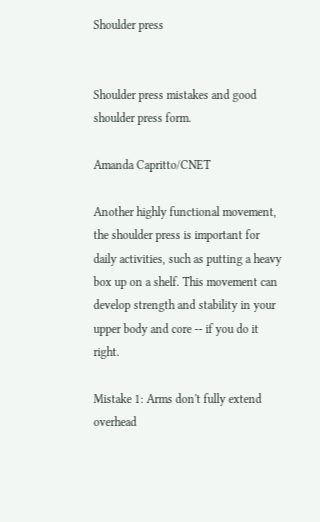Shoulder press


Shoulder press mistakes and good shoulder press form.

Amanda Capritto/CNET

Another highly functional movement, the shoulder press is important for daily activities, such as putting a heavy box up on a shelf. This movement can develop strength and stability in your upper body and core -- if you do it right.

Mistake 1: Arms don't fully extend overhead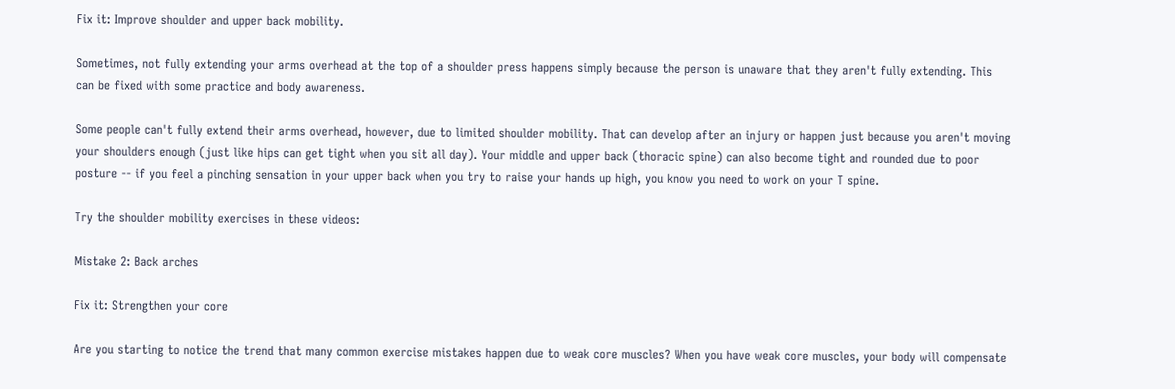Fix it: Improve shoulder and upper back mobility.

Sometimes, not fully extending your arms overhead at the top of a shoulder press happens simply because the person is unaware that they aren't fully extending. This can be fixed with some practice and body awareness.

Some people can't fully extend their arms overhead, however, due to limited shoulder mobility. That can develop after an injury or happen just because you aren't moving your shoulders enough (just like hips can get tight when you sit all day). Your middle and upper back (thoracic spine) can also become tight and rounded due to poor posture -- if you feel a pinching sensation in your upper back when you try to raise your hands up high, you know you need to work on your T spine.

Try the shoulder mobility exercises in these videos:

Mistake 2: Back arches

Fix it: Strengthen your core

Are you starting to notice the trend that many common exercise mistakes happen due to weak core muscles? When you have weak core muscles, your body will compensate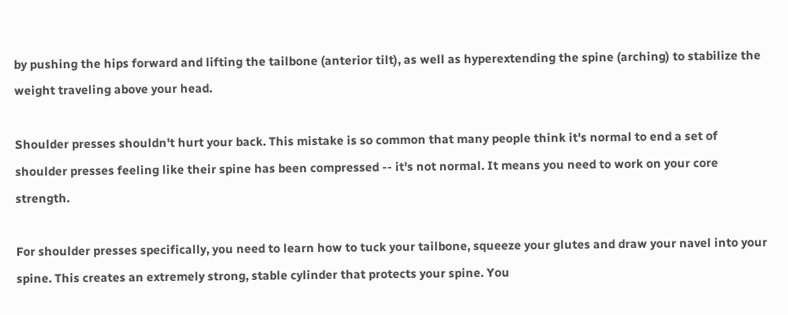by pushing the hips forward and lifting the tailbone (anterior tilt), as well as hyperextending the spine (arching) to stabilize the weight traveling above your head.

Shoulder presses shouldn't hurt your back. This mistake is so common that many people think it's normal to end a set of shoulder presses feeling like their spine has been compressed -- it's not normal. It means you need to work on your core strength.

For shoulder presses specifically, you need to learn how to tuck your tailbone, squeeze your glutes and draw your navel into your spine. This creates an extremely strong, stable cylinder that protects your spine. You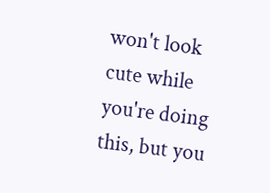won't look cute while you're doing this, but you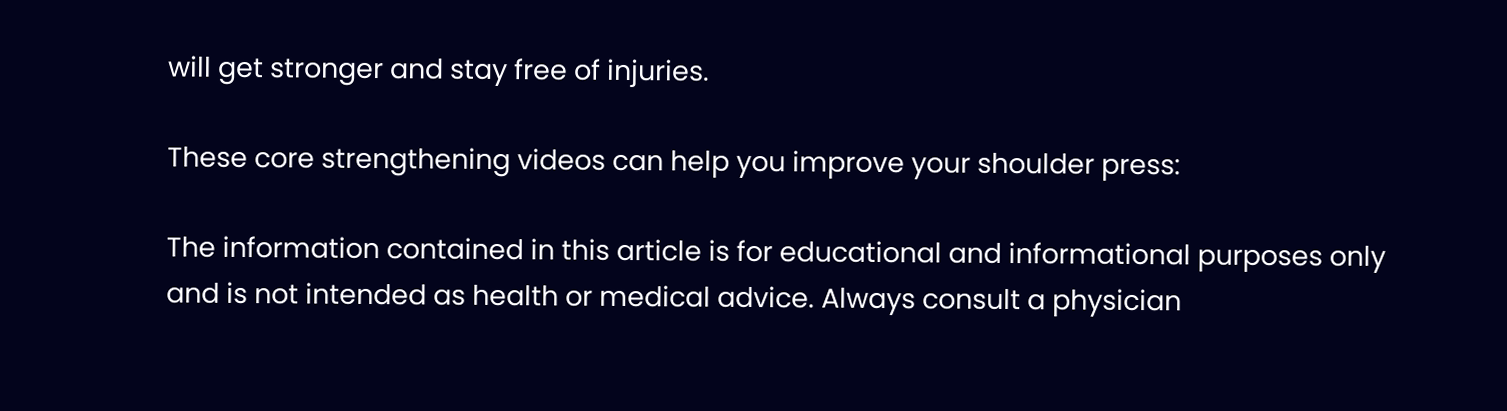will get stronger and stay free of injuries.

These core strengthening videos can help you improve your shoulder press:

The information contained in this article is for educational and informational purposes only and is not intended as health or medical advice. Always consult a physician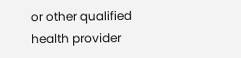or other qualified health provider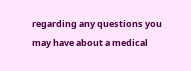regarding any questions you may have about a medical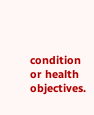condition or health objectives.